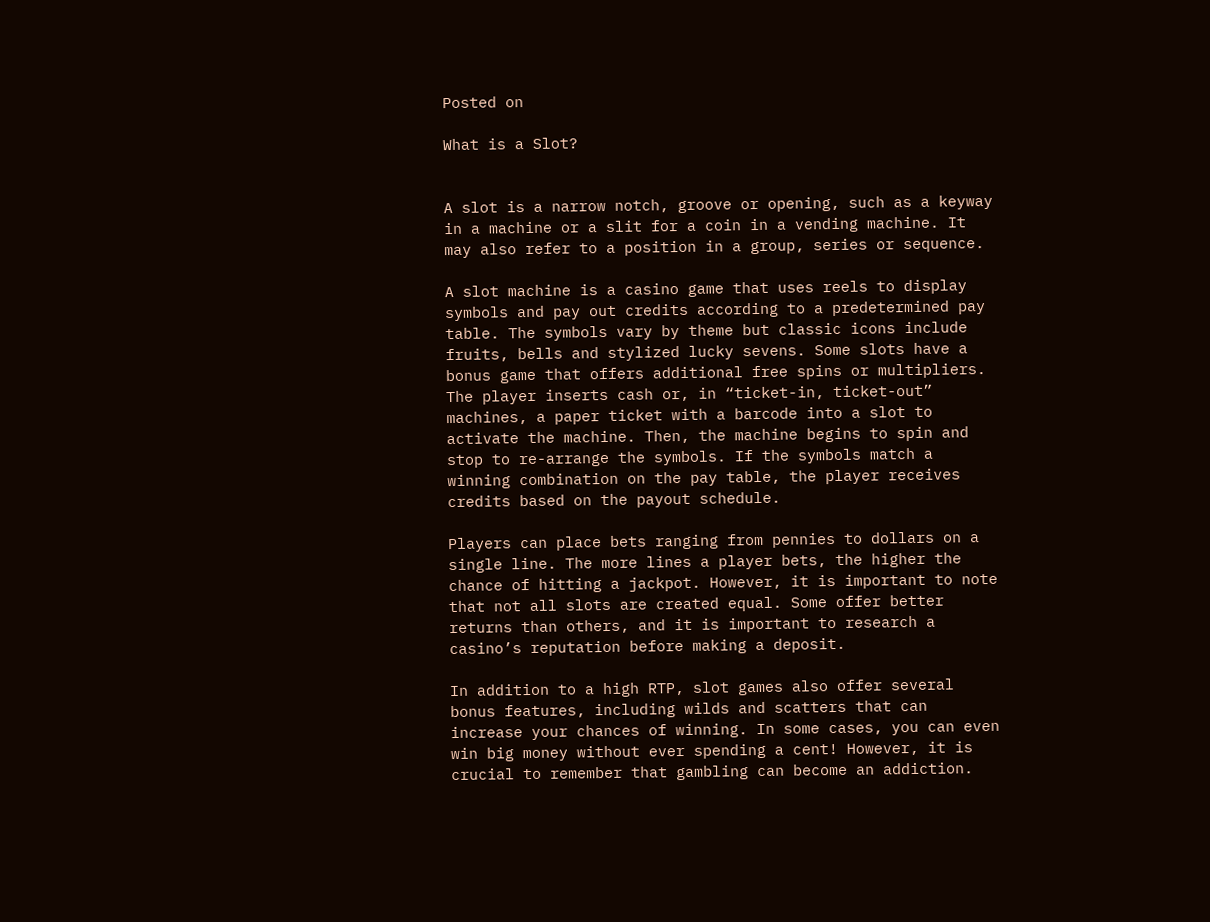Posted on

What is a Slot?


A slot is a narrow notch, groove or opening, such as a keyway in a machine or a slit for a coin in a vending machine. It may also refer to a position in a group, series or sequence.

A slot machine is a casino game that uses reels to display symbols and pay out credits according to a predetermined pay table. The symbols vary by theme but classic icons include fruits, bells and stylized lucky sevens. Some slots have a bonus game that offers additional free spins or multipliers. The player inserts cash or, in “ticket-in, ticket-out” machines, a paper ticket with a barcode into a slot to activate the machine. Then, the machine begins to spin and stop to re-arrange the symbols. If the symbols match a winning combination on the pay table, the player receives credits based on the payout schedule.

Players can place bets ranging from pennies to dollars on a single line. The more lines a player bets, the higher the chance of hitting a jackpot. However, it is important to note that not all slots are created equal. Some offer better returns than others, and it is important to research a casino’s reputation before making a deposit.

In addition to a high RTP, slot games also offer several bonus features, including wilds and scatters that can increase your chances of winning. In some cases, you can even win big money without ever spending a cent! However, it is crucial to remember that gambling can become an addiction.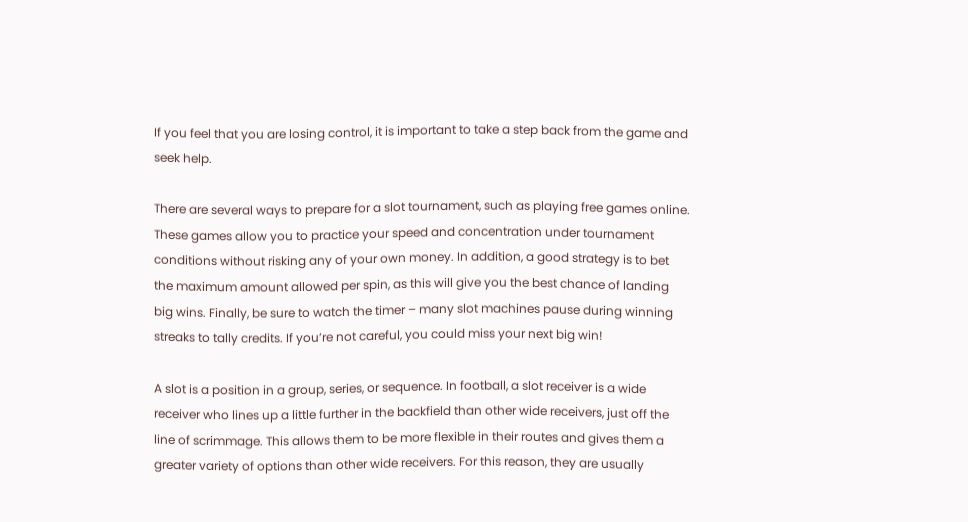If you feel that you are losing control, it is important to take a step back from the game and seek help.

There are several ways to prepare for a slot tournament, such as playing free games online. These games allow you to practice your speed and concentration under tournament conditions without risking any of your own money. In addition, a good strategy is to bet the maximum amount allowed per spin, as this will give you the best chance of landing big wins. Finally, be sure to watch the timer – many slot machines pause during winning streaks to tally credits. If you’re not careful, you could miss your next big win!

A slot is a position in a group, series, or sequence. In football, a slot receiver is a wide receiver who lines up a little further in the backfield than other wide receivers, just off the line of scrimmage. This allows them to be more flexible in their routes and gives them a greater variety of options than other wide receivers. For this reason, they are usually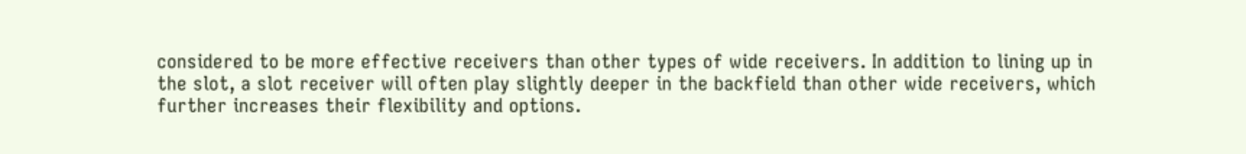considered to be more effective receivers than other types of wide receivers. In addition to lining up in the slot, a slot receiver will often play slightly deeper in the backfield than other wide receivers, which further increases their flexibility and options.